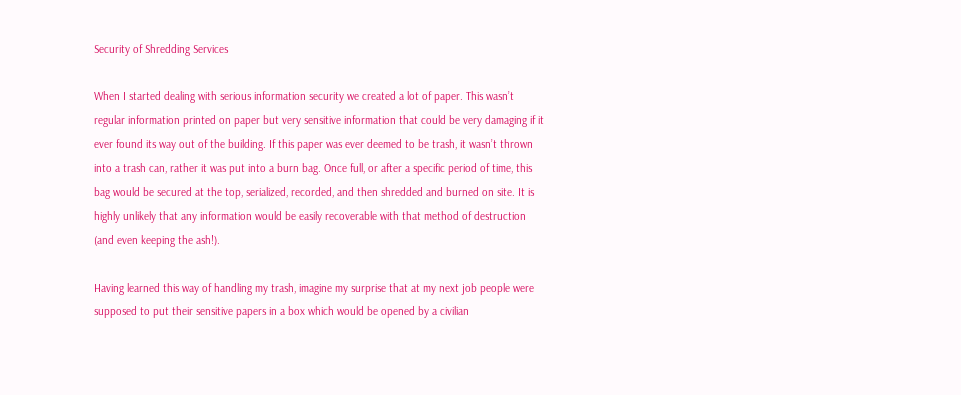Security of Shredding Services

When I started dealing with serious information security we created a lot of paper. This wasn’t regular information printed on paper but very sensitive information that could be very damaging if it ever found its way out of the building. If this paper was ever deemed to be trash, it wasn’t thrown into a trash can, rather it was put into a burn bag. Once full, or after a specific period of time, this bag would be secured at the top, serialized, recorded, and then shredded and burned on site. It is highly unlikely that any information would be easily recoverable with that method of destruction (and even keeping the ash!).

Having learned this way of handling my trash, imagine my surprise that at my next job people were supposed to put their sensitive papers in a box which would be opened by a civilian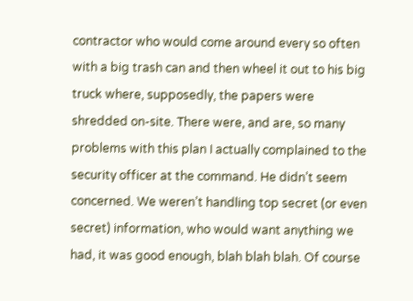contractor who would come around every so often with a big trash can and then wheel it out to his big truck where, supposedly, the papers were shredded on-site. There were, and are, so many problems with this plan I actually complained to the security officer at the command. He didn’t seem concerned. We weren’t handling top secret (or even secret) information, who would want anything we had, it was good enough, blah blah blah. Of course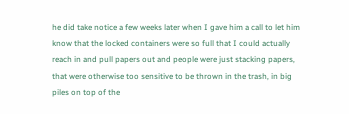he did take notice a few weeks later when I gave him a call to let him know that the locked containers were so full that I could actually reach in and pull papers out and people were just stacking papers, that were otherwise too sensitive to be thrown in the trash, in big piles on top of the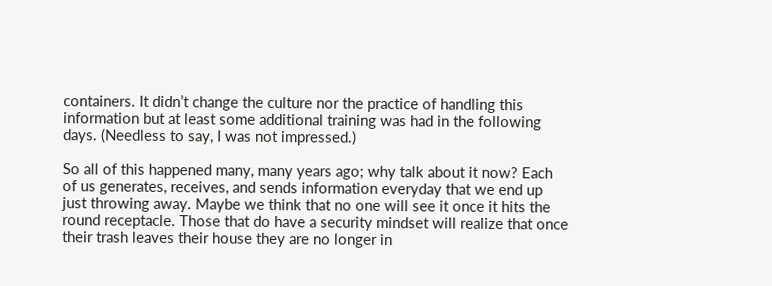containers. It didn’t change the culture nor the practice of handling this information but at least some additional training was had in the following days. (Needless to say, I was not impressed.)

So all of this happened many, many years ago; why talk about it now? Each of us generates, receives, and sends information everyday that we end up just throwing away. Maybe we think that no one will see it once it hits the round receptacle. Those that do have a security mindset will realize that once their trash leaves their house they are no longer in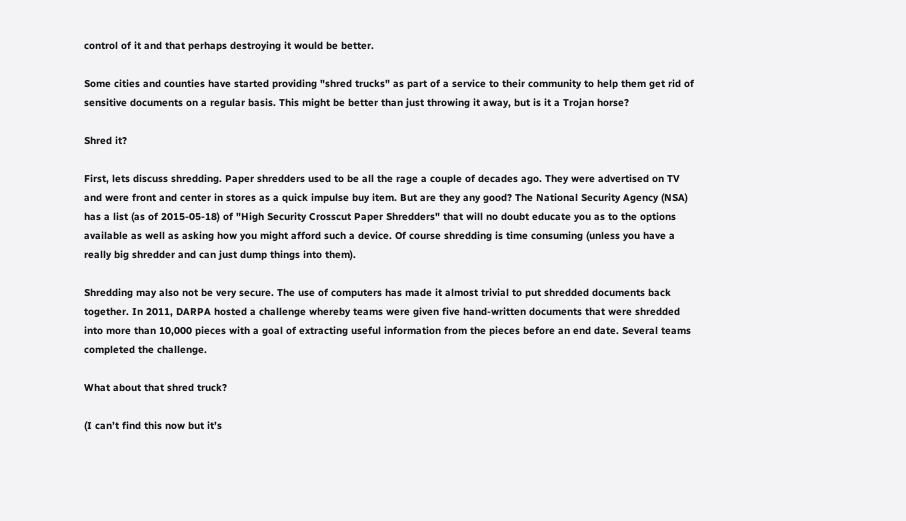control of it and that perhaps destroying it would be better.

Some cities and counties have started providing "shred trucks" as part of a service to their community to help them get rid of sensitive documents on a regular basis. This might be better than just throwing it away, but is it a Trojan horse?

Shred it?

First, lets discuss shredding. Paper shredders used to be all the rage a couple of decades ago. They were advertised on TV and were front and center in stores as a quick impulse buy item. But are they any good? The National Security Agency (NSA) has a list (as of 2015-05-18) of "High Security Crosscut Paper Shredders" that will no doubt educate you as to the options available as well as asking how you might afford such a device. Of course shredding is time consuming (unless you have a really big shredder and can just dump things into them).

Shredding may also not be very secure. The use of computers has made it almost trivial to put shredded documents back together. In 2011, DARPA hosted a challenge whereby teams were given five hand-written documents that were shredded into more than 10,000 pieces with a goal of extracting useful information from the pieces before an end date. Several teams completed the challenge.

What about that shred truck?

(I can’t find this now but it’s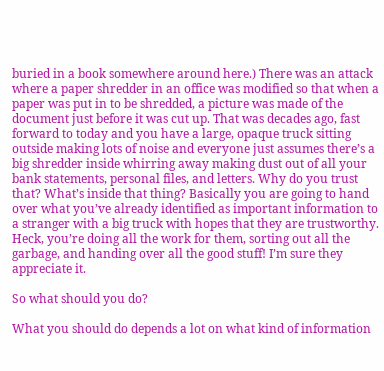buried in a book somewhere around here.) There was an attack where a paper shredder in an office was modified so that when a paper was put in to be shredded, a picture was made of the document just before it was cut up. That was decades ago, fast forward to today and you have a large, opaque truck sitting outside making lots of noise and everyone just assumes there’s a big shredder inside whirring away making dust out of all your bank statements, personal files, and letters. Why do you trust that? What’s inside that thing? Basically you are going to hand over what you’ve already identified as important information to a stranger with a big truck with hopes that they are trustworthy. Heck, you’re doing all the work for them, sorting out all the garbage, and handing over all the good stuff! I’m sure they appreciate it.

So what should you do?

What you should do depends a lot on what kind of information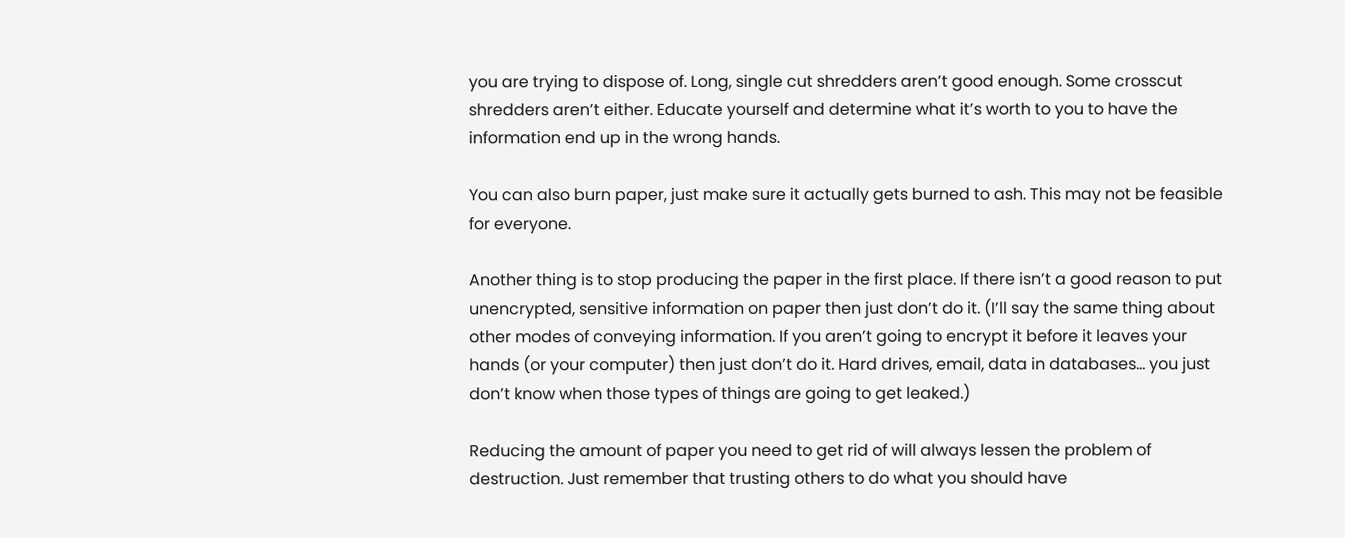you are trying to dispose of. Long, single cut shredders aren’t good enough. Some crosscut shredders aren’t either. Educate yourself and determine what it’s worth to you to have the information end up in the wrong hands.

You can also burn paper, just make sure it actually gets burned to ash. This may not be feasible for everyone.

Another thing is to stop producing the paper in the first place. If there isn’t a good reason to put unencrypted, sensitive information on paper then just don’t do it. (I’ll say the same thing about other modes of conveying information. If you aren’t going to encrypt it before it leaves your hands (or your computer) then just don’t do it. Hard drives, email, data in databases… you just don’t know when those types of things are going to get leaked.)

Reducing the amount of paper you need to get rid of will always lessen the problem of destruction. Just remember that trusting others to do what you should have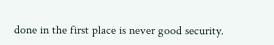done in the first place is never good security.